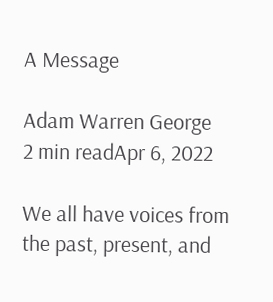A Message

Adam Warren George
2 min readApr 6, 2022

We all have voices from the past, present, and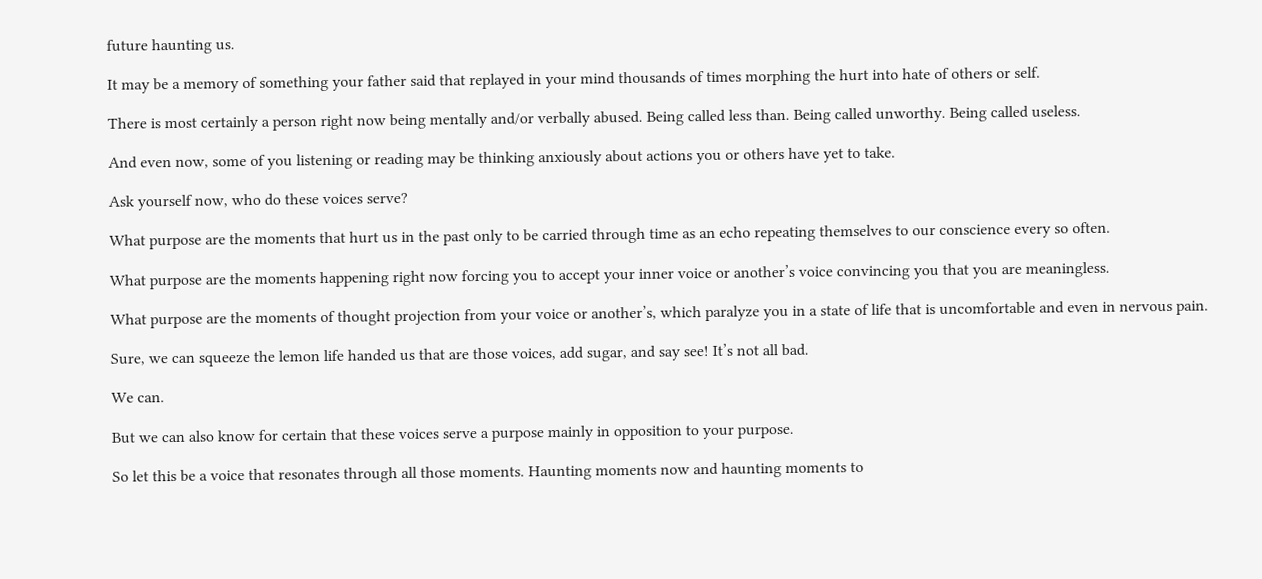future haunting us.

It may be a memory of something your father said that replayed in your mind thousands of times morphing the hurt into hate of others or self.

There is most certainly a person right now being mentally and/or verbally abused. Being called less than. Being called unworthy. Being called useless.

And even now, some of you listening or reading may be thinking anxiously about actions you or others have yet to take.

Ask yourself now, who do these voices serve?

What purpose are the moments that hurt us in the past only to be carried through time as an echo repeating themselves to our conscience every so often.

What purpose are the moments happening right now forcing you to accept your inner voice or another’s voice convincing you that you are meaningless.

What purpose are the moments of thought projection from your voice or another’s, which paralyze you in a state of life that is uncomfortable and even in nervous pain.

Sure, we can squeeze the lemon life handed us that are those voices, add sugar, and say see! It’s not all bad.

We can.

But we can also know for certain that these voices serve a purpose mainly in opposition to your purpose.

So let this be a voice that resonates through all those moments. Haunting moments now and haunting moments to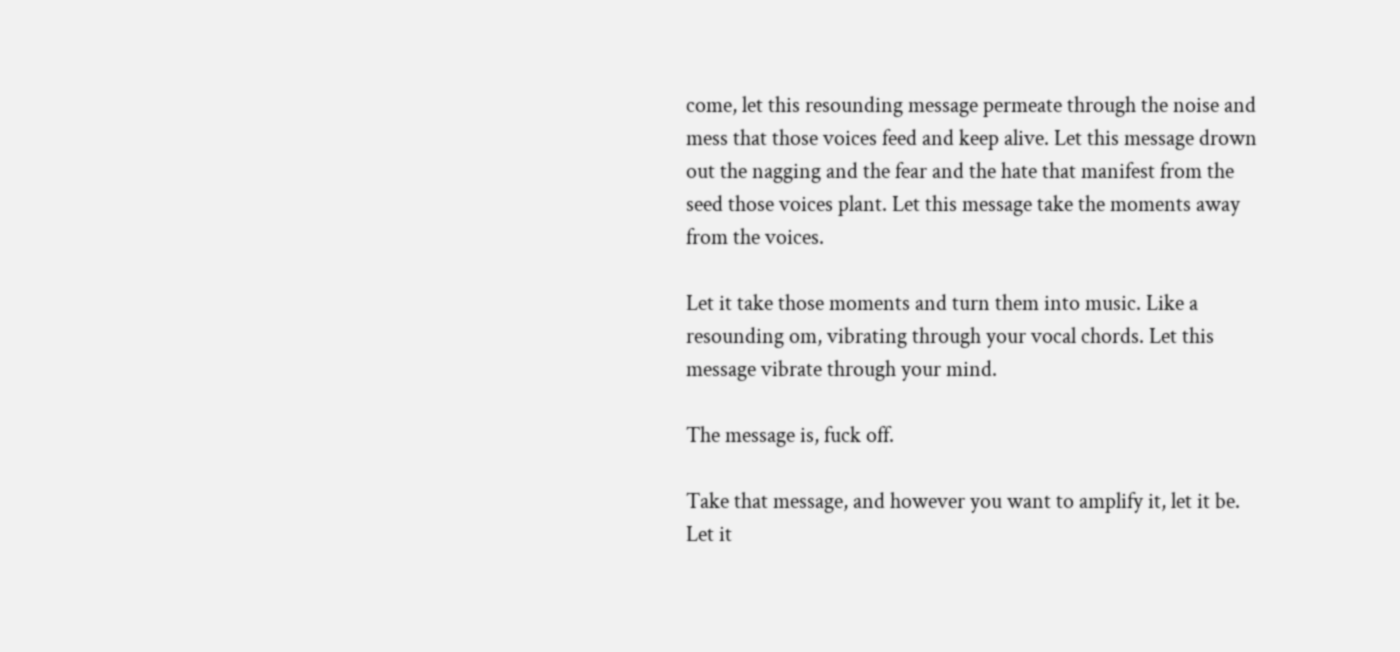come, let this resounding message permeate through the noise and mess that those voices feed and keep alive. Let this message drown out the nagging and the fear and the hate that manifest from the seed those voices plant. Let this message take the moments away from the voices.

Let it take those moments and turn them into music. Like a resounding om, vibrating through your vocal chords. Let this message vibrate through your mind.

The message is, fuck off.

Take that message, and however you want to amplify it, let it be. Let it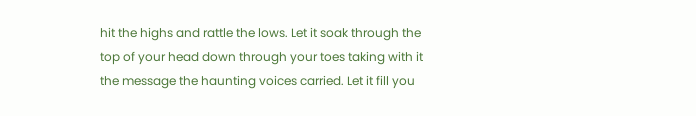hit the highs and rattle the lows. Let it soak through the top of your head down through your toes taking with it the message the haunting voices carried. Let it fill you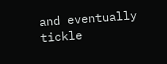and eventually tickle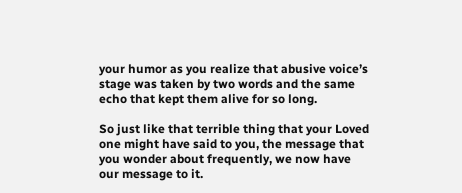your humor as you realize that abusive voice’s stage was taken by two words and the same echo that kept them alive for so long.

So just like that terrible thing that your Loved one might have said to you, the message that you wonder about frequently, we now have our message to it.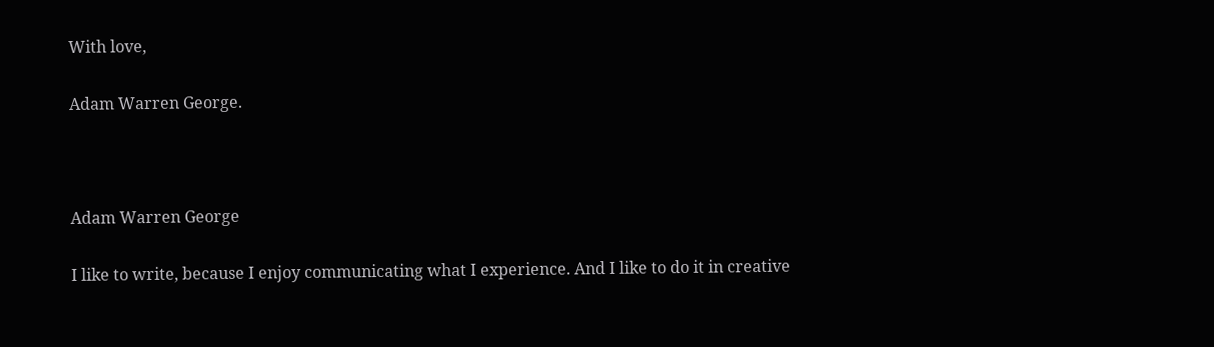With love,

Adam Warren George.



Adam Warren George

I like to write, because I enjoy communicating what I experience. And I like to do it in creative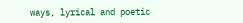ways, lyrical and poetic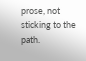prose, not sticking to the path.